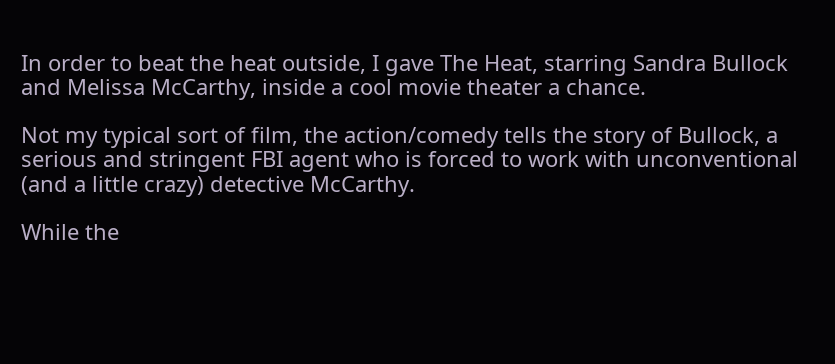In order to beat the heat outside, I gave The Heat, starring Sandra Bullock and Melissa McCarthy, inside a cool movie theater a chance.

Not my typical sort of film, the action/comedy tells the story of Bullock, a serious and stringent FBI agent who is forced to work with unconventional (and a little crazy) detective McCarthy.

While the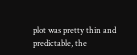plot was pretty thin and predictable, the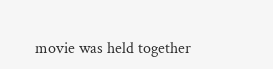movie was held together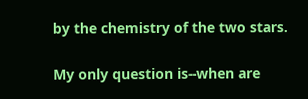by the chemistry of the two stars.

My only question is--when are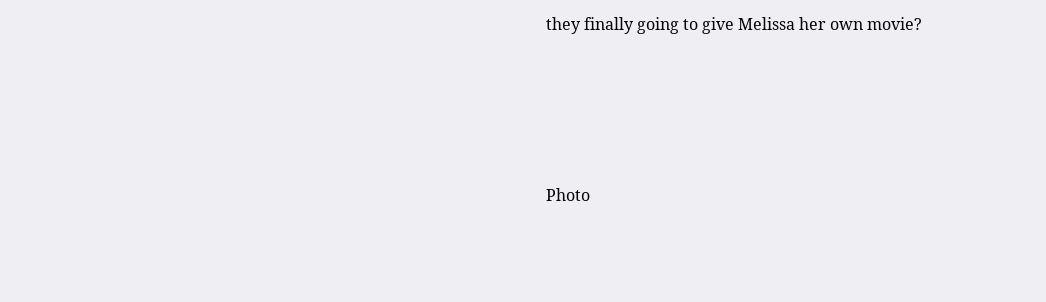they finally going to give Melissa her own movie?





Photo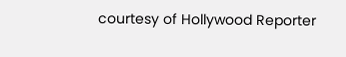courtesy of Hollywood Reporter